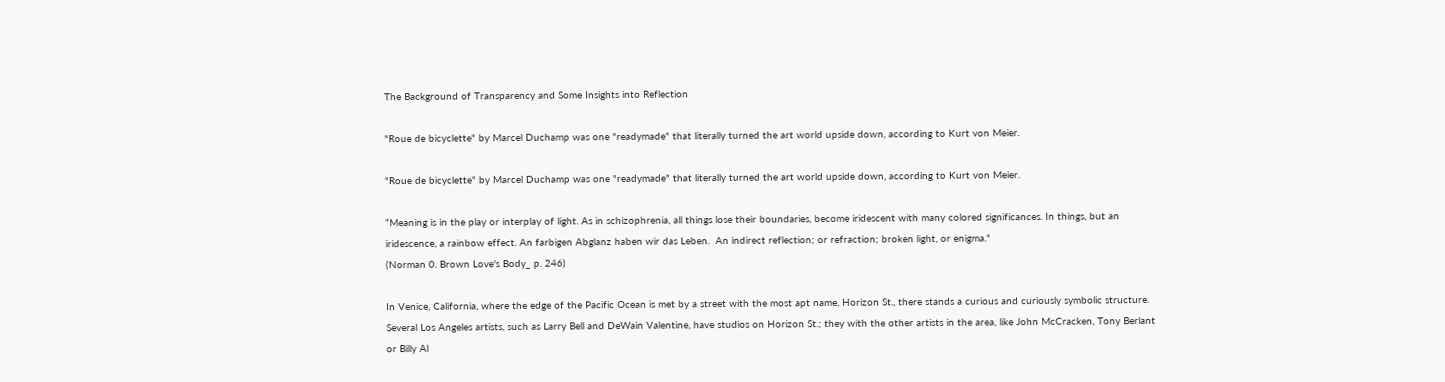The Background of Transparency and Some Insights into Reflection

"Roue de bicyclette" by Marcel Duchamp was one "readymade" that literally turned the art world upside down, according to Kurt von Meier.

"Roue de bicyclette" by Marcel Duchamp was one "readymade" that literally turned the art world upside down, according to Kurt von Meier.

“Meaning is in the play or interplay of light. As in schizophrenia, all things lose their boundaries, become iridescent with many colored significances. In things, but an iridescence, a rainbow effect. An farbigen Abglanz haben wir das Leben.  An indirect reflection; or refraction; broken light, or enigma."
(Norman 0. Brown Love's Body_ p. 246)

In Venice, California, where the edge of the Pacific Ocean is met by a street with the most apt name, Horizon St., there stands a curious and curiously symbolic structure. Several Los Angeles artists, such as Larry Bell and DeWain Valentine, have studios on Horizon St.; they with the other artists in the area, like John McCracken, Tony Berlant or Billy Al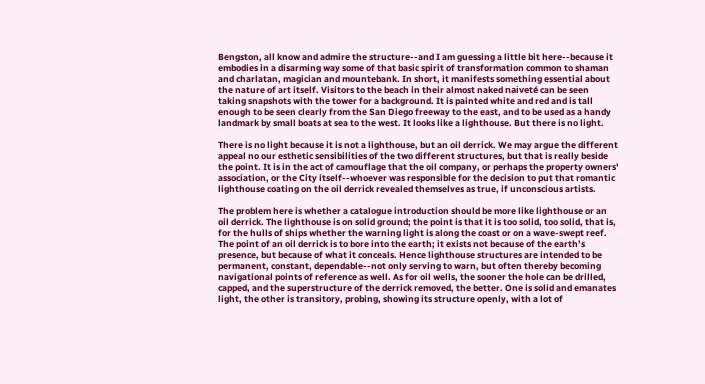Bengston, all know and admire the structure--and I am guessing a little bit here--because it embodies in a disarming way some of that basic spirit of transformation common to shaman and charlatan, magician and mountebank. In short, it manifests something essential about the nature of art itself. Visitors to the beach in their almost naked naiveté can be seen taking snapshots with the tower for a background. It is painted white and red and is tall enough to be seen clearly from the San Diego freeway to the east, and to be used as a handy landmark by small boats at sea to the west. It looks like a lighthouse. But there is no light.

There is no light because it is not a lighthouse, but an oil derrick. We may argue the different appeal no our esthetic sensibilities of the two different structures, but that is really beside the point. It is in the act of camouflage that the oil company, or perhaps the property owners' association, or the City itself--whoever was responsible for the decision to put that romantic lighthouse coating on the oil derrick revealed themselves as true, if unconscious artists.

The problem here is whether a catalogue introduction should be more like lighthouse or an oil derrick. The lighthouse is on solid ground; the point is that it is too solid, too solid, that is, for the hulls of ships whether the warning light is along the coast or on a wave-swept reef. The point of an oil derrick is to bore into the earth; it exists not because of the earth’s presence, but because of what it conceals. Hence lighthouse structures are intended to be permanent, constant, dependable--not only serving to warn, but often thereby becoming navigational points of reference as well. As for oil wells, the sooner the hole can be drilled, capped, and the superstructure of the derrick removed, the better. One is solid and emanates light, the other is transitory, probing, showing its structure openly, with a lot of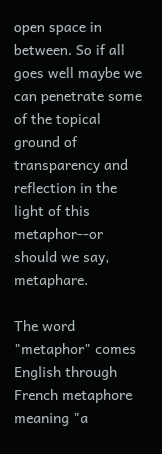open space in between. So if all goes well maybe we can penetrate some of the topical ground of transparency and reflection in the light of this metaphor--or should we say, metaphare.

The word "metaphor" comes English through French metaphore meaning "a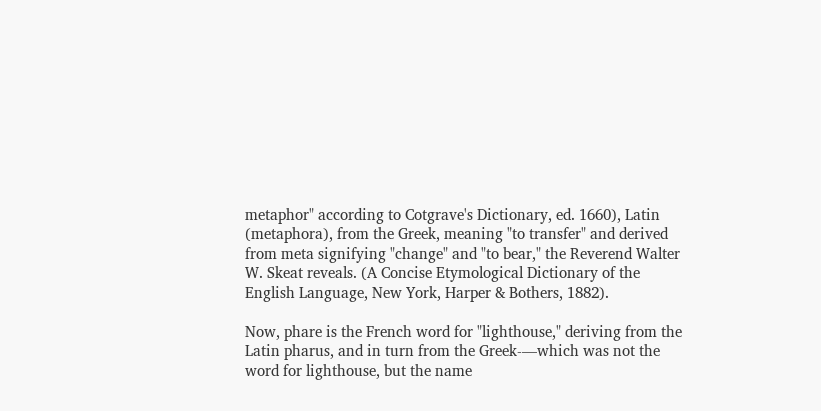metaphor" according to Cotgrave's Dictionary, ed. 1660), Latin (metaphora), from the Greek, meaning "to transfer" and derived from meta signifying "change" and "to bear," the Reverend Walter W. Skeat reveals. (A Concise Etymological Dictionary of the English Language, New York, Harper & Bothers, 1882).

Now, phare is the French word for "lighthouse," deriving from the Latin pharus, and in turn from the Greek-—which was not the word for lighthouse, but the name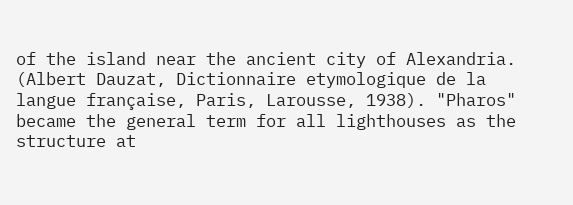of the island near the ancient city of Alexandria. (Albert Dauzat, Dictionnaire etymologique de la langue française, Paris, Larousse, 1938). "Pharos" became the general term for all lighthouses as the structure at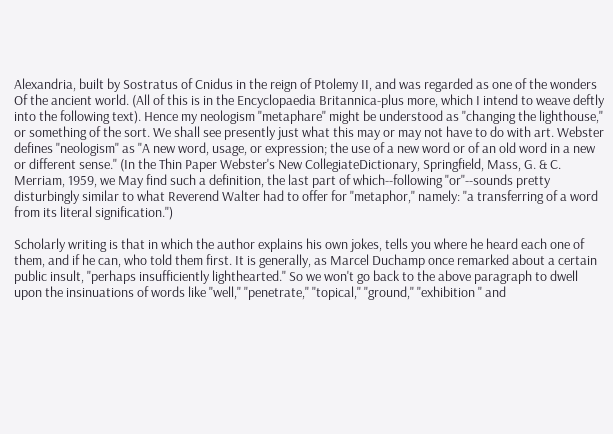Alexandria, built by Sostratus of Cnidus in the reign of Ptolemy II, and was regarded as one of the wonders Of the ancient world. (All of this is in the Encyclopaedia Britannica-plus more, which I intend to weave deftly into the following text). Hence my neologism "metaphare" might be understood as "changing the lighthouse," or something of the sort. We shall see presently just what this may or may not have to do with art. Webster defines "neologism" as "A new word, usage, or expression; the use of a new word or of an old word in a new or different sense." (In the Thin Paper Webster's New CollegiateDictionary, Springfield, Mass, G. & C. Merriam, 1959, we May find such a definition, the last part of which--following "or"--sounds pretty disturbingly similar to what Reverend Walter had to offer for "metaphor," namely: "a transferring of a word from its literal signification.")

Scholarly writing is that in which the author explains his own jokes, tells you where he heard each one of them, and if he can, who told them first. It is generally, as Marcel Duchamp once remarked about a certain public insult, "perhaps insufficiently lighthearted." So we won't go back to the above paragraph to dwell upon the insinuations of words like "well," "penetrate," "topical," "ground," "exhibition " and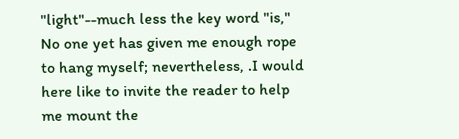"light"--much less the key word "is," No one yet has given me enough rope to hang myself; nevertheless, .I would here like to invite the reader to help me mount the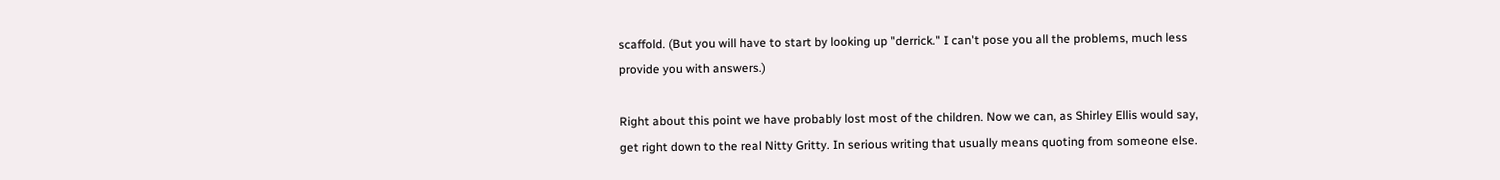scaffold. (But you will have to start by looking up "derrick." I can't pose you all the problems, much less provide you with answers.)

Right about this point we have probably lost most of the children. Now we can, as Shirley Ellis would say, get right down to the real Nitty Gritty. In serious writing that usually means quoting from someone else.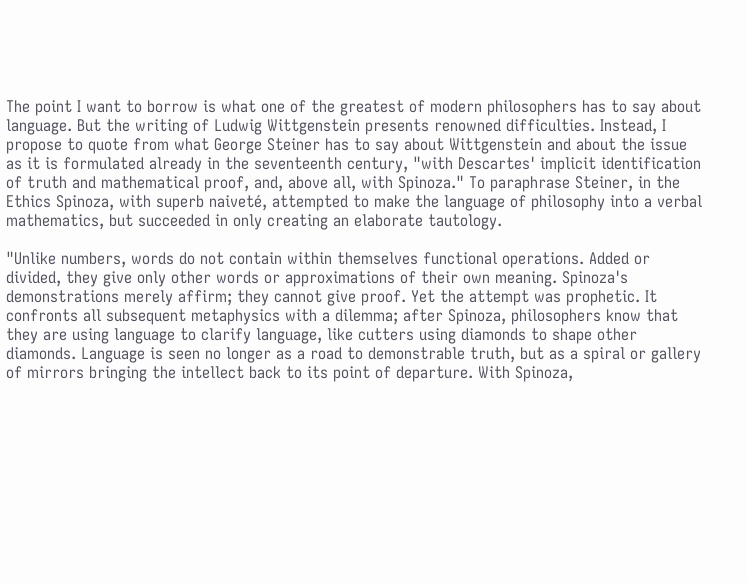The point I want to borrow is what one of the greatest of modern philosophers has to say about language. But the writing of Ludwig Wittgenstein presents renowned difficulties. Instead, I propose to quote from what George Steiner has to say about Wittgenstein and about the issue as it is formulated already in the seventeenth century, "with Descartes' implicit identification of truth and mathematical proof, and, above all, with Spinoza." To paraphrase Steiner, in the Ethics Spinoza, with superb naiveté, attempted to make the language of philosophy into a verbal mathematics, but succeeded in only creating an elaborate tautology.

"Unlike numbers, words do not contain within themselves functional operations. Added or divided, they give only other words or approximations of their own meaning. Spinoza's demonstrations merely affirm; they cannot give proof. Yet the attempt was prophetic. It confronts all subsequent metaphysics with a dilemma; after Spinoza, philosophers know that they are using language to clarify language, like cutters using diamonds to shape other diamonds. Language is seen no longer as a road to demonstrable truth, but as a spiral or gallery of mirrors bringing the intellect back to its point of departure. With Spinoza,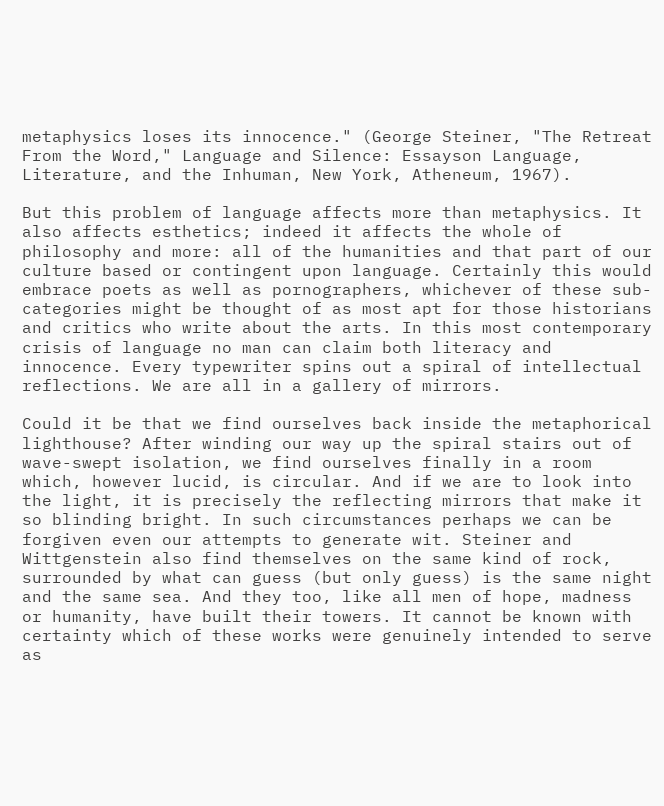metaphysics loses its innocence." (George Steiner, "The Retreat From the Word," Language and Silence: Essayson Language, Literature, and the Inhuman, New York, Atheneum, 1967).

But this problem of language affects more than metaphysics. It also affects esthetics; indeed it affects the whole of philosophy and more: all of the humanities and that part of our culture based or contingent upon language. Certainly this would embrace poets as well as pornographers, whichever of these sub-categories might be thought of as most apt for those historians and critics who write about the arts. In this most contemporary crisis of language no man can claim both literacy and innocence. Every typewriter spins out a spiral of intellectual reflections. We are all in a gallery of mirrors.

Could it be that we find ourselves back inside the metaphorical lighthouse? After winding our way up the spiral stairs out of wave-swept isolation, we find ourselves finally in a room which, however lucid, is circular. And if we are to look into the light, it is precisely the reflecting mirrors that make it so blinding bright. In such circumstances perhaps we can be forgiven even our attempts to generate wit. Steiner and Wittgenstein also find themselves on the same kind of rock, surrounded by what can guess (but only guess) is the same night and the same sea. And they too, like all men of hope, madness or humanity, have built their towers. It cannot be known with certainty which of these works were genuinely intended to serve as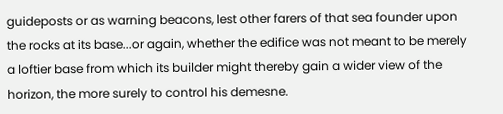guideposts or as warning beacons, lest other farers of that sea founder upon the rocks at its base...or again, whether the edifice was not meant to be merely a loftier base from which its builder might thereby gain a wider view of the horizon, the more surely to control his demesne.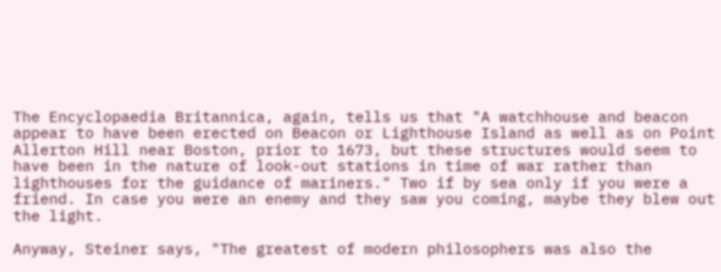The Encyclopaedia Britannica, again, tells us that "A watchhouse and beacon appear to have been erected on Beacon or Lighthouse Island as well as on Point Allerton Hill near Boston, prior to 1673, but these structures would seem to have been in the nature of look-out stations in time of war rather than lighthouses for the guidance of mariners." Two if by sea only if you were a friend. In case you were an enemy and they saw you coming, maybe they blew out the light.

Anyway, Steiner says, "The greatest of modern philosophers was also the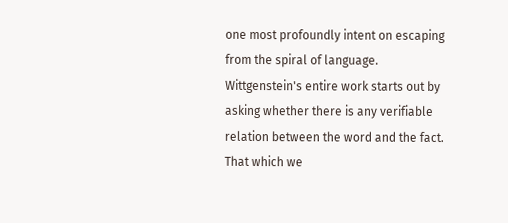one most profoundly intent on escaping from the spiral of language. Wittgenstein's entire work starts out by asking whether there is any verifiable relation between the word and the fact. That which we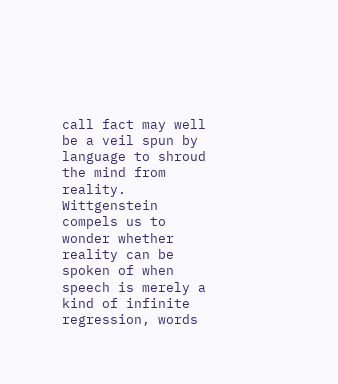call fact may well be a veil spun by language to shroud the mind from reality. Wittgenstein compels us to wonder whether reality can be spoken of when speech is merely a kind of infinite regression, words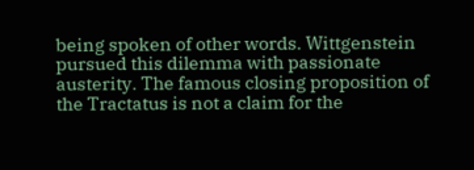being spoken of other words. Wittgenstein pursued this dilemma with passionate austerity. The famous closing proposition of the Tractatus is not a claim for the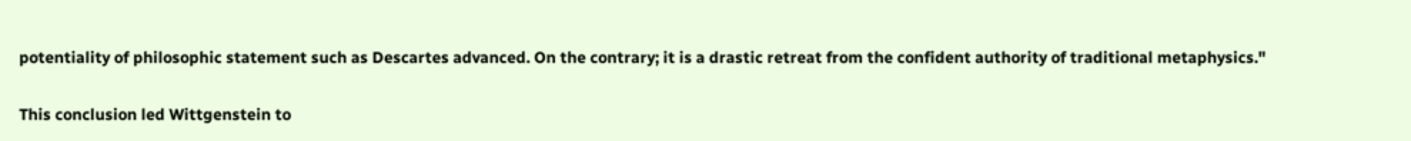potentiality of philosophic statement such as Descartes advanced. On the contrary; it is a drastic retreat from the confident authority of traditional metaphysics."

This conclusion led Wittgenstein to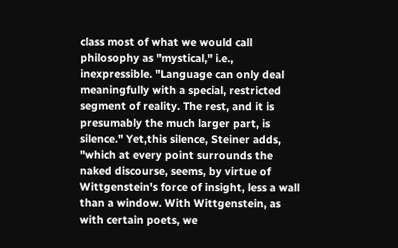class most of what we would call philosophy as "mystical," i.e., inexpressible. "Language can only deal meaningfully with a special, restricted segment of reality. The rest, and it is presumably the much larger part, is silence." Yet,this silence, Steiner adds, "which at every point surrounds the naked discourse, seems, by virtue of Wittgenstein's force of insight, less a wall than a window. With Wittgenstein, as with certain poets, we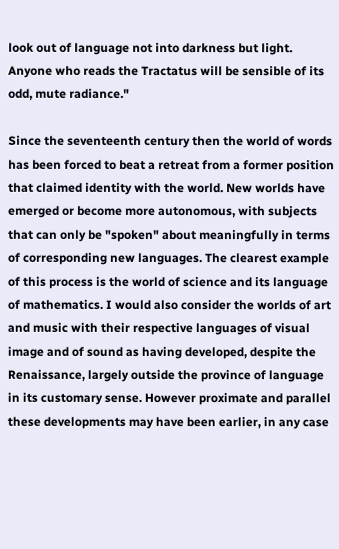look out of language not into darkness but light. Anyone who reads the Tractatus will be sensible of its odd, mute radiance."

Since the seventeenth century then the world of words has been forced to beat a retreat from a former position that claimed identity with the world. New worlds have emerged or become more autonomous, with subjects that can only be "spoken" about meaningfully in terms of corresponding new languages. The clearest example of this process is the world of science and its language of mathematics. I would also consider the worlds of art and music with their respective languages of visual image and of sound as having developed, despite the Renaissance, largely outside the province of language in its customary sense. However proximate and parallel these developments may have been earlier, in any case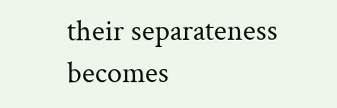their separateness becomes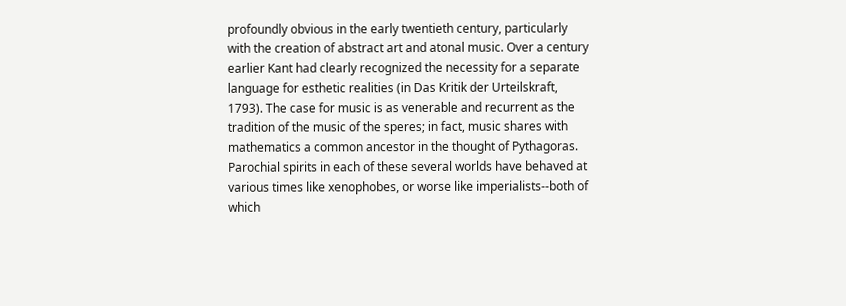profoundly obvious in the early twentieth century, particularly with the creation of abstract art and atonal music. Over a century earlier Kant had clearly recognized the necessity for a separate language for esthetic realities (in Das Kritik der Urteilskraft, 1793). The case for music is as venerable and recurrent as the tradition of the music of the speres; in fact, music shares with mathematics a common ancestor in the thought of Pythagoras. Parochial spirits in each of these several worlds have behaved at various times like xenophobes, or worse like imperialists--both of which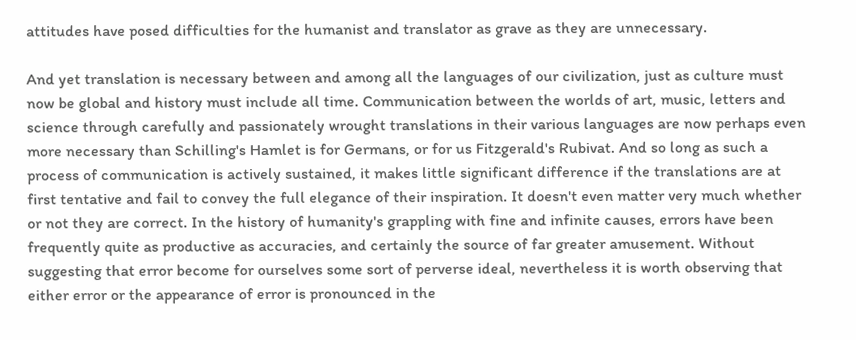attitudes have posed difficulties for the humanist and translator as grave as they are unnecessary.

And yet translation is necessary between and among all the languages of our civilization, just as culture must now be global and history must include all time. Communication between the worlds of art, music, letters and science through carefully and passionately wrought translations in their various languages are now perhaps even more necessary than Schilling's Hamlet is for Germans, or for us Fitzgerald's Rubivat. And so long as such a process of communication is actively sustained, it makes little significant difference if the translations are at first tentative and fail to convey the full elegance of their inspiration. It doesn't even matter very much whether or not they are correct. In the history of humanity's grappling with fine and infinite causes, errors have been frequently quite as productive as accuracies, and certainly the source of far greater amusement. Without suggesting that error become for ourselves some sort of perverse ideal, nevertheless it is worth observing that either error or the appearance of error is pronounced in the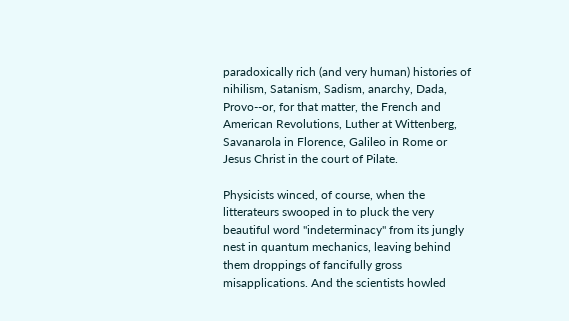paradoxically rich (and very human) histories of nihilism, Satanism, Sadism, anarchy, Dada, Provo--or, for that matter, the French and American Revolutions, Luther at Wittenberg, Savanarola in Florence, Galileo in Rome or Jesus Christ in the court of Pilate.

Physicists winced, of course, when the litterateurs swooped in to pluck the very beautiful word "indeterminacy" from its jungly nest in quantum mechanics, leaving behind them droppings of fancifully gross misapplications. And the scientists howled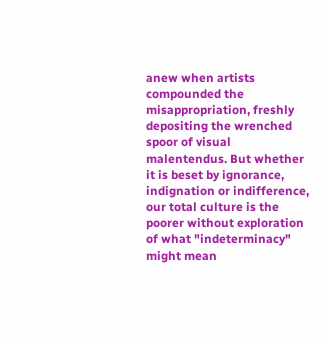anew when artists compounded the misappropriation, freshly depositing the wrenched spoor of visual malentendus. But whether it is beset by ignorance, indignation or indifference, our total culture is the poorer without exploration of what "indeterminacy" might mean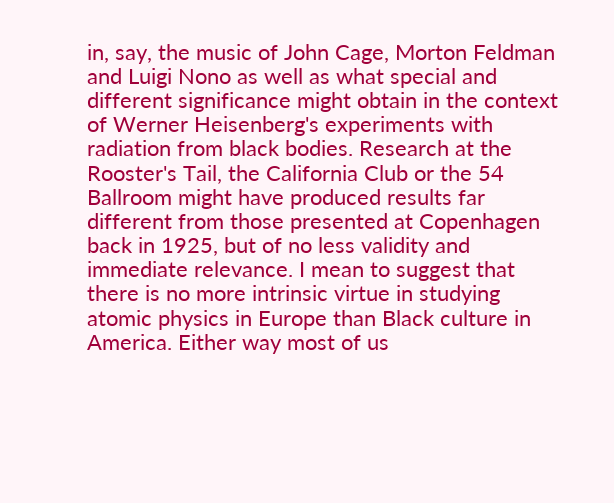in, say, the music of John Cage, Morton Feldman and Luigi Nono as well as what special and different significance might obtain in the context of Werner Heisenberg's experiments with radiation from black bodies. Research at the Rooster's Tail, the California Club or the 54 Ballroom might have produced results far different from those presented at Copenhagen back in 1925, but of no less validity and immediate relevance. I mean to suggest that there is no more intrinsic virtue in studying atomic physics in Europe than Black culture in America. Either way most of us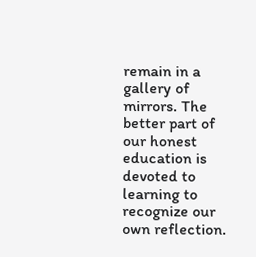remain in a gallery of mirrors. The better part of our honest education is devoted to learning to recognize our own reflection.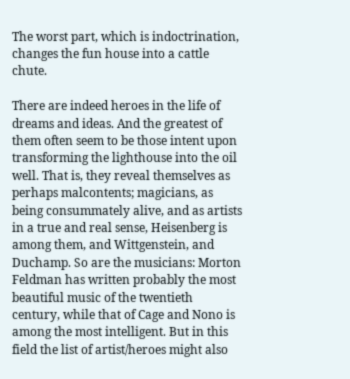The worst part, which is indoctrination, changes the fun house into a cattle chute.

There are indeed heroes in the life of dreams and ideas. And the greatest of them often seem to be those intent upon transforming the lighthouse into the oil well. That is, they reveal themselves as perhaps malcontents; magicians, as being consummately alive, and as artists in a true and real sense, Heisenberg is among them, and Wittgenstein, and Duchamp. So are the musicians: Morton Feldman has written probably the most beautiful music of the twentieth century, while that of Cage and Nono is among the most intelligent. But in this field the list of artist/heroes might also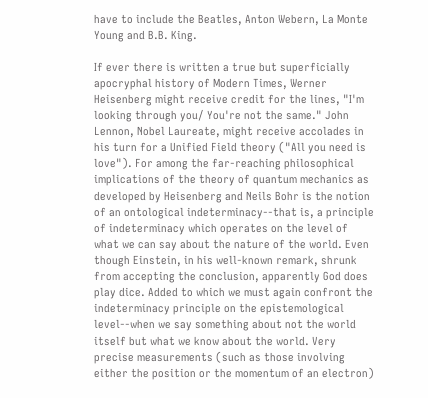have to include the Beatles, Anton Webern, La Monte Young and B.B. King.

If ever there is written a true but superficially apocryphal history of Modern Times, Werner Heisenberg might receive credit for the lines, "I'm looking through you/ You're not the same." John Lennon, Nobel Laureate, might receive accolades in his turn for a Unified Field theory ("All you need is love"). For among the far-reaching philosophical implications of the theory of quantum mechanics as developed by Heisenberg and Neils Bohr is the notion of an ontological indeterminacy--that is, a principle of indeterminacy which operates on the level of what we can say about the nature of the world. Even though Einstein, in his well-known remark, shrunk from accepting the conclusion, apparently God does play dice. Added to which we must again confront the indeterminacy principle on the epistemological level--when we say something about not the world itself but what we know about the world. Very precise measurements (such as those involving either the position or the momentum of an electron)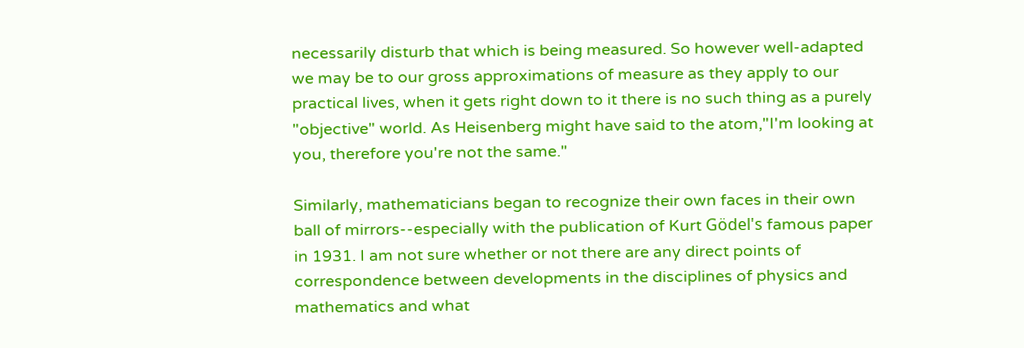necessarily disturb that which is being measured. So however well-adapted we may be to our gross approximations of measure as they apply to our practical lives, when it gets right down to it there is no such thing as a purely "objective" world. As Heisenberg might have said to the atom,"I'm looking at you, therefore you're not the same."

Similarly, mathematicians began to recognize their own faces in their own ball of mirrors--especially with the publication of Kurt Gödel's famous paper in 1931. I am not sure whether or not there are any direct points of correspondence between developments in the disciplines of physics and mathematics and what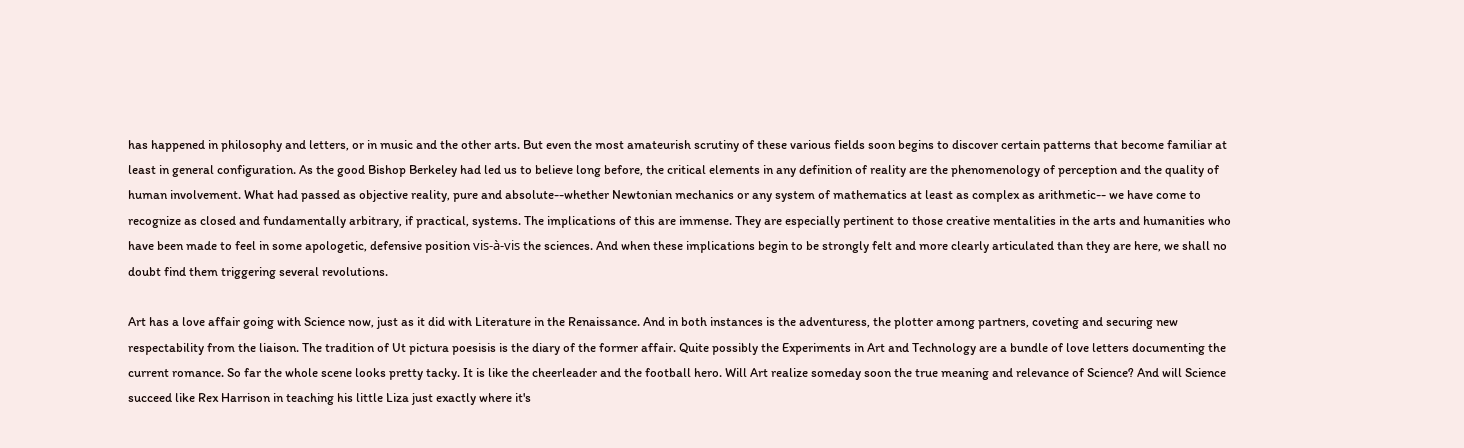has happened in philosophy and letters, or in music and the other arts. But even the most amateurish scrutiny of these various fields soon begins to discover certain patterns that become familiar at least in general configuration. As the good Bishop Berkeley had led us to believe long before, the critical elements in any definition of reality are the phenomenology of perception and the quality of human involvement. What had passed as objective reality, pure and absolute--whether Newtonian mechanics or any system of mathematics at least as complex as arithmetic-- we have come to recognize as closed and fundamentally arbitrary, if practical, systems. The implications of this are immense. They are especially pertinent to those creative mentalities in the arts and humanities who have been made to feel in some apologetic, defensive position vis-à-vis the sciences. And when these implications begin to be strongly felt and more clearly articulated than they are here, we shall no doubt find them triggering several revolutions.

Art has a love affair going with Science now, just as it did with Literature in the Renaissance. And in both instances is the adventuress, the plotter among partners, coveting and securing new respectability from the liaison. The tradition of Ut pictura poesisis is the diary of the former affair. Quite possibly the Experiments in Art and Technology are a bundle of love letters documenting the current romance. So far the whole scene looks pretty tacky. It is like the cheerleader and the football hero. Will Art realize someday soon the true meaning and relevance of Science? And will Science succeed like Rex Harrison in teaching his little Liza just exactly where it's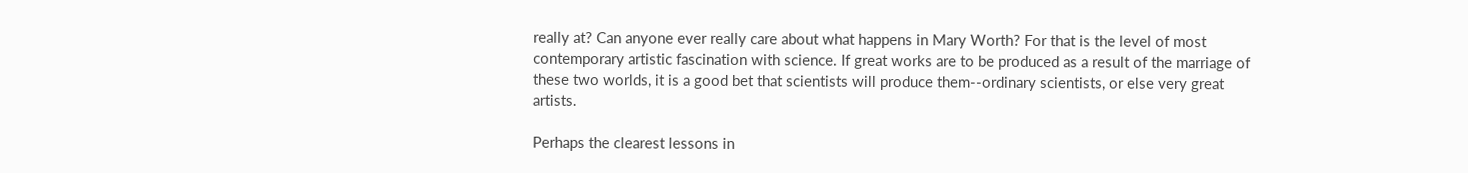really at? Can anyone ever really care about what happens in Mary Worth? For that is the level of most contemporary artistic fascination with science. If great works are to be produced as a result of the marriage of these two worlds, it is a good bet that scientists will produce them--ordinary scientists, or else very great artists.

Perhaps the clearest lessons in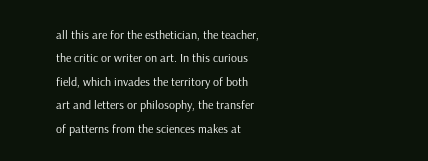all this are for the esthetician, the teacher, the critic or writer on art. In this curious field, which invades the territory of both art and letters or philosophy, the transfer of patterns from the sciences makes at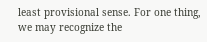least provisional sense. For one thing, we may recognize the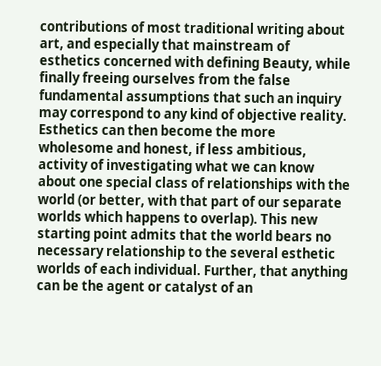contributions of most traditional writing about art, and especially that mainstream of esthetics concerned with defining Beauty, while finally freeing ourselves from the false fundamental assumptions that such an inquiry may correspond to any kind of objective reality. Esthetics can then become the more wholesome and honest, if less ambitious, activity of investigating what we can know about one special class of relationships with the world (or better, with that part of our separate worlds which happens to overlap). This new starting point admits that the world bears no necessary relationship to the several esthetic worlds of each individual. Further, that anything can be the agent or catalyst of an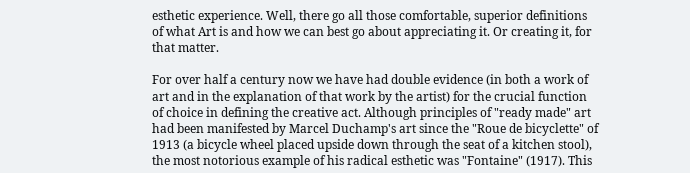esthetic experience. Well, there go all those comfortable, superior definitions of what Art is and how we can best go about appreciating it. Or creating it, for that matter.

For over half a century now we have had double evidence (in both a work of art and in the explanation of that work by the artist) for the crucial function of choice in defining the creative act. Although principles of "ready made" art had been manifested by Marcel Duchamp's art since the "Roue de bicyclette" of 1913 (a bicycle wheel placed upside down through the seat of a kitchen stool), the most notorious example of his radical esthetic was "Fontaine" (1917). This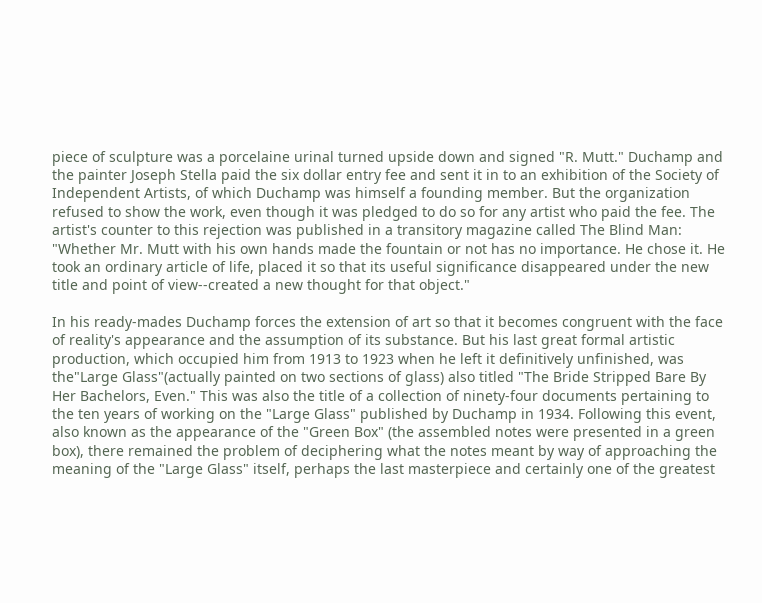piece of sculpture was a porcelaine urinal turned upside down and signed "R. Mutt." Duchamp and the painter Joseph Stella paid the six dollar entry fee and sent it in to an exhibition of the Society of Independent Artists, of which Duchamp was himself a founding member. But the organization refused to show the work, even though it was pledged to do so for any artist who paid the fee. The artist's counter to this rejection was published in a transitory magazine called The Blind Man: "Whether Mr. Mutt with his own hands made the fountain or not has no importance. He chose it. He took an ordinary article of life, placed it so that its useful significance disappeared under the new title and point of view--created a new thought for that object."

In his ready-mades Duchamp forces the extension of art so that it becomes congruent with the face of reality's appearance and the assumption of its substance. But his last great formal artistic production, which occupied him from 1913 to 1923 when he left it definitively unfinished, was the"Large Glass"(actually painted on two sections of glass) also titled "The Bride Stripped Bare By Her Bachelors, Even." This was also the title of a collection of ninety-four documents pertaining to the ten years of working on the "Large Glass" published by Duchamp in 1934. Following this event, also known as the appearance of the "Green Box" (the assembled notes were presented in a green box), there remained the problem of deciphering what the notes meant by way of approaching the meaning of the "Large Glass" itself, perhaps the last masterpiece and certainly one of the greatest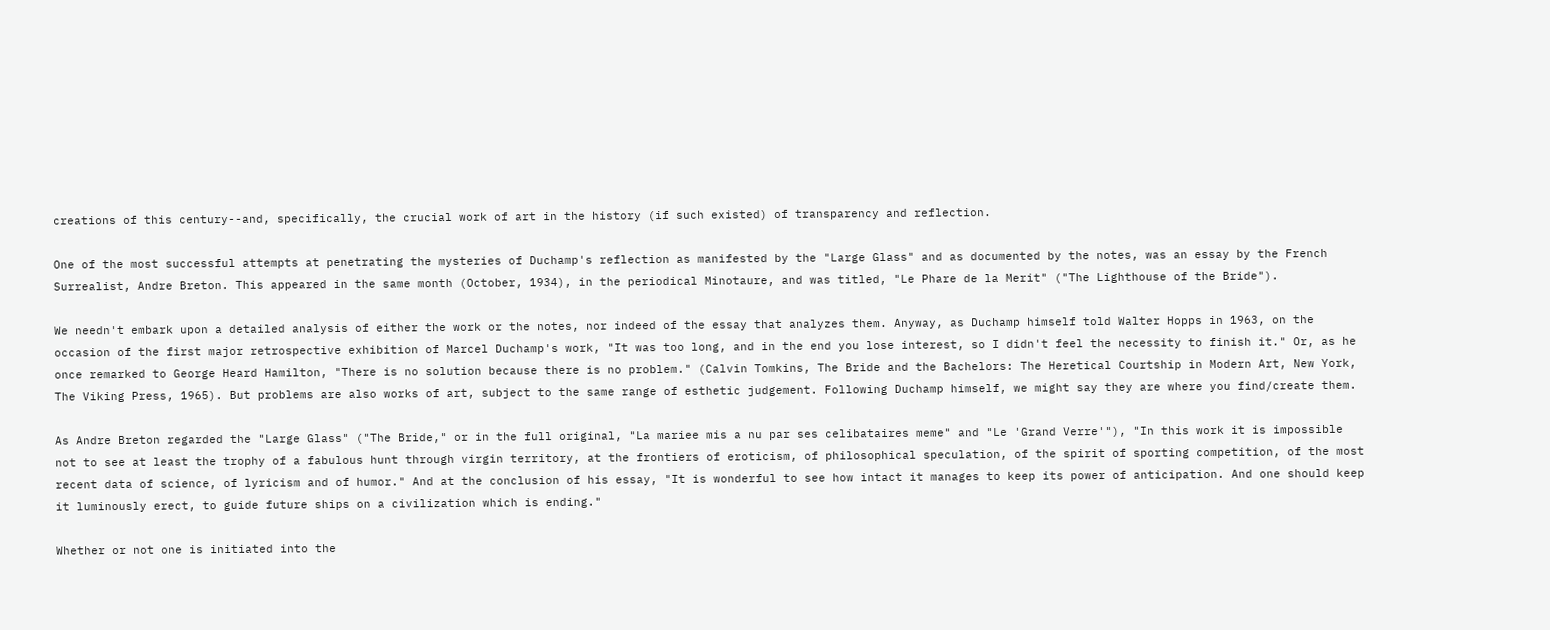creations of this century--and, specifically, the crucial work of art in the history (if such existed) of transparency and reflection.

One of the most successful attempts at penetrating the mysteries of Duchamp's reflection as manifested by the "Large Glass" and as documented by the notes, was an essay by the French Surrealist, Andre Breton. This appeared in the same month (October, 1934), in the periodical Minotaure, and was titled, "Le Phare de la Merit" ("The Lighthouse of the Bride").

We needn't embark upon a detailed analysis of either the work or the notes, nor indeed of the essay that analyzes them. Anyway, as Duchamp himself told Walter Hopps in 1963, on the occasion of the first major retrospective exhibition of Marcel Duchamp's work, "It was too long, and in the end you lose interest, so I didn't feel the necessity to finish it." Or, as he once remarked to George Heard Hamilton, "There is no solution because there is no problem." (Calvin Tomkins, The Bride and the Bachelors: The Heretical Courtship in Modern Art, New York, The Viking Press, 1965). But problems are also works of art, subject to the same range of esthetic judgement. Following Duchamp himself, we might say they are where you find/create them.

As Andre Breton regarded the "Large Glass" ("The Bride," or in the full original, "La mariee mis a nu par ses celibataires meme" and "Le 'Grand Verre'"), "In this work it is impossible not to see at least the trophy of a fabulous hunt through virgin territory, at the frontiers of eroticism, of philosophical speculation, of the spirit of sporting competition, of the most recent data of science, of lyricism and of humor." And at the conclusion of his essay, "It is wonderful to see how intact it manages to keep its power of anticipation. And one should keep it luminously erect, to guide future ships on a civilization which is ending."

Whether or not one is initiated into the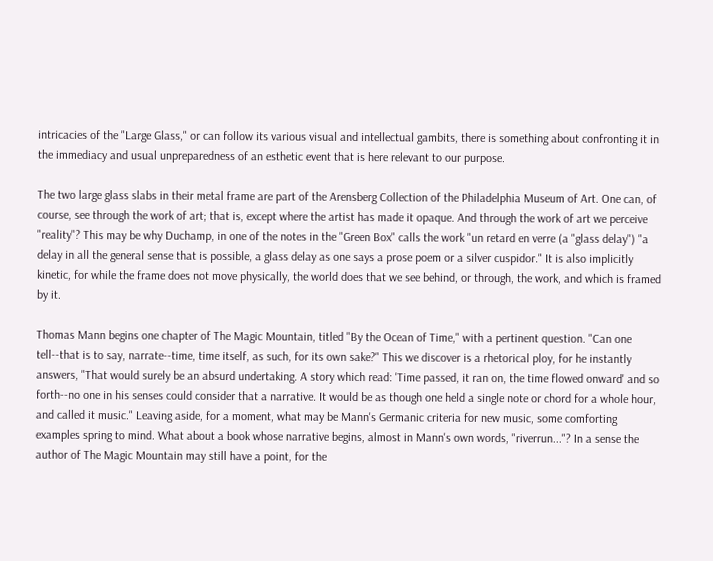intricacies of the "Large Glass," or can follow its various visual and intellectual gambits, there is something about confronting it in the immediacy and usual unpreparedness of an esthetic event that is here relevant to our purpose.

The two large glass slabs in their metal frame are part of the Arensberg Collection of the Philadelphia Museum of Art. One can, of course, see through the work of art; that is, except where the artist has made it opaque. And through the work of art we perceive "reality"? This may be why Duchamp, in one of the notes in the "Green Box" calls the work "un retard en verre (a "glass delay") "a delay in all the general sense that is possible, a glass delay as one says a prose poem or a silver cuspidor." It is also implicitly kinetic, for while the frame does not move physically, the world does that we see behind, or through, the work, and which is framed by it.

Thomas Mann begins one chapter of The Magic Mountain, titled "By the Ocean of Time," with a pertinent question. "Can one tell--that is to say, narrate--time, time itself, as such, for its own sake?" This we discover is a rhetorical ploy, for he instantly answers, "That would surely be an absurd undertaking. A story which read: 'Time passed, it ran on, the time flowed onward' and so forth--no one in his senses could consider that a narrative. It would be as though one held a single note or chord for a whole hour, and called it music." Leaving aside, for a moment, what may be Mann's Germanic criteria for new music, some comforting examples spring to mind. What about a book whose narrative begins, almost in Mann's own words, "riverrun..."? In a sense the author of The Magic Mountain may still have a point, for the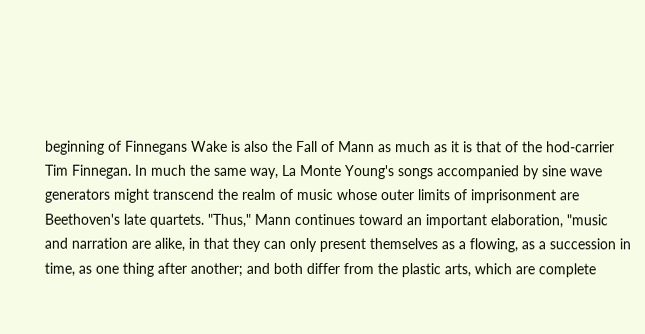beginning of Finnegans Wake is also the Fall of Mann as much as it is that of the hod-carrier Tim Finnegan. In much the same way, La Monte Young's songs accompanied by sine wave generators might transcend the realm of music whose outer limits of imprisonment are Beethoven's late quartets. "Thus," Mann continues toward an important elaboration, "music and narration are alike, in that they can only present themselves as a flowing, as a succession in time, as one thing after another; and both differ from the plastic arts, which are complete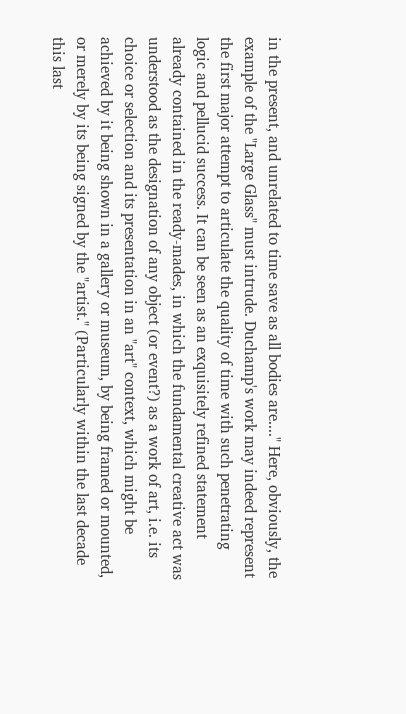in the present, and unrelated to time save as all bodies are...." Here, obviously, the example of the "Large Glass" must intrude. Duchamp's work may indeed represent the first major attempt to articulate the quality of time with such penetrating logic and pellucid success. It can be seen as an exquisitely refined statement already contained in the ready-mades, in which the fundamental creative act was understood as the designation of any object (or event?) as a work of art, i.e. its choice or selection and its presentation in an "art" context, which might be achieved by it being shown in a gallery or museum, by being framed or mounted, or merely by its being signed by the "artist." (Particularly within the last decade this last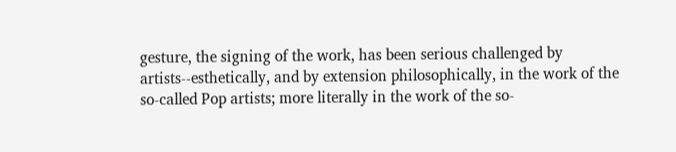gesture, the signing of the work, has been serious challenged by artists--esthetically, and by extension philosophically, in the work of the so-called Pop artists; more literally in the work of the so-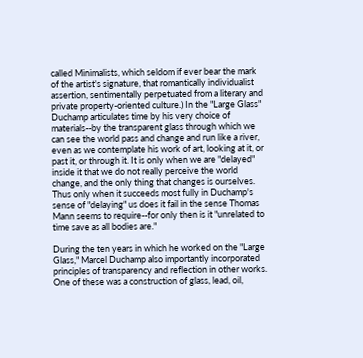called Minimalists, which seldom if ever bear the mark of the artist's signature, that romantically individualist assertion, sentimentally perpetuated from a literary and private property-oriented culture.) In the "Large Glass" Duchamp articulates time by his very choice of materials--by the transparent glass through which we can see the world pass and change and run like a river, even as we contemplate his work of art, looking at it, or past it, or through it. It is only when we are "delayed" inside it that we do not really perceive the world change, and the only thing that changes is ourselves. Thus only when it succeeds most fully in Duchamp's sense of "delaying" us does it fail in the sense Thomas Mann seems to require--for only then is it "unrelated to time save as all bodies are."

During the ten years in which he worked on the "Large Glass," Marcel Duchamp also importantly incorporated principles of transparency and reflection in other works. One of these was a construction of glass, lead, oil,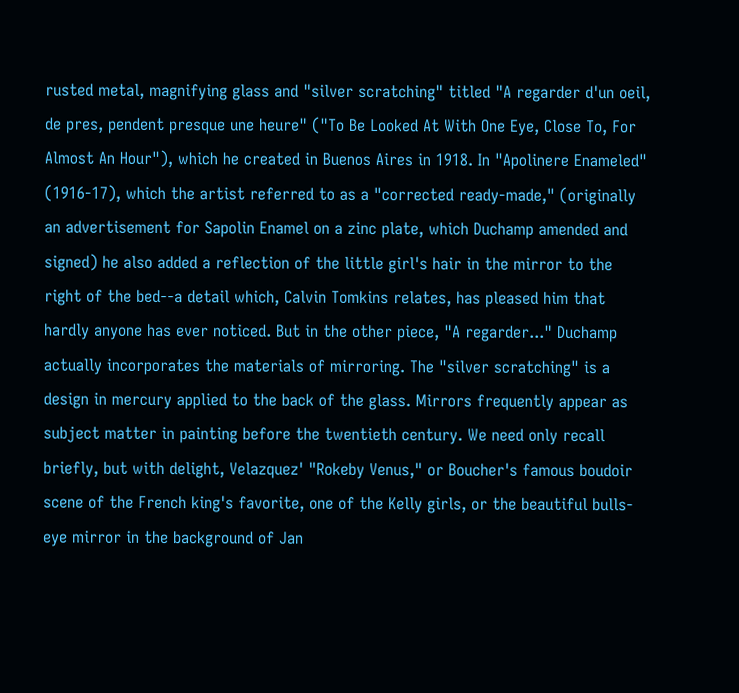rusted metal, magnifying glass and "silver scratching" titled "A regarder d'un oeil, de pres, pendent presque une heure" ("To Be Looked At With One Eye, Close To, For Almost An Hour"), which he created in Buenos Aires in 1918. In "Apolinere Enameled" (1916-17), which the artist referred to as a "corrected ready-made," (originally an advertisement for Sapolin Enamel on a zinc plate, which Duchamp amended and signed) he also added a reflection of the little girl's hair in the mirror to the right of the bed--a detail which, Calvin Tomkins relates, has pleased him that hardly anyone has ever noticed. But in the other piece, "A regarder..." Duchamp actually incorporates the materials of mirroring. The "silver scratching" is a design in mercury applied to the back of the glass. Mirrors frequently appear as subject matter in painting before the twentieth century. We need only recall briefly, but with delight, Velazquez' "Rokeby Venus," or Boucher's famous boudoir scene of the French king's favorite, one of the Kelly girls, or the beautiful bulls-eye mirror in the background of Jan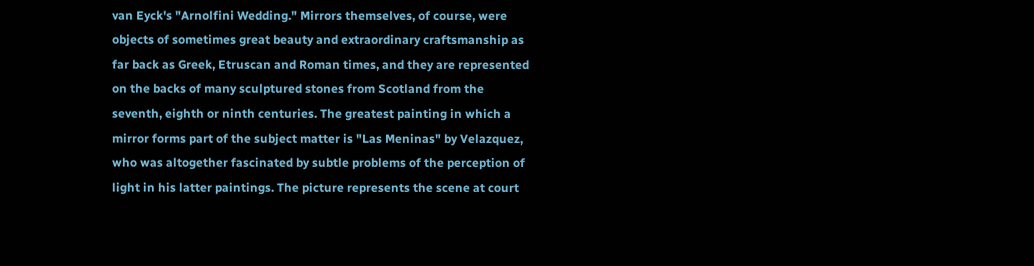van Eyck's "Arnolfini Wedding." Mirrors themselves, of course, were objects of sometimes great beauty and extraordinary craftsmanship as far back as Greek, Etruscan and Roman times, and they are represented on the backs of many sculptured stones from Scotland from the seventh, eighth or ninth centuries. The greatest painting in which a mirror forms part of the subject matter is "Las Meninas" by Velazquez, who was altogether fascinated by subtle problems of the perception of light in his latter paintings. The picture represents the scene at court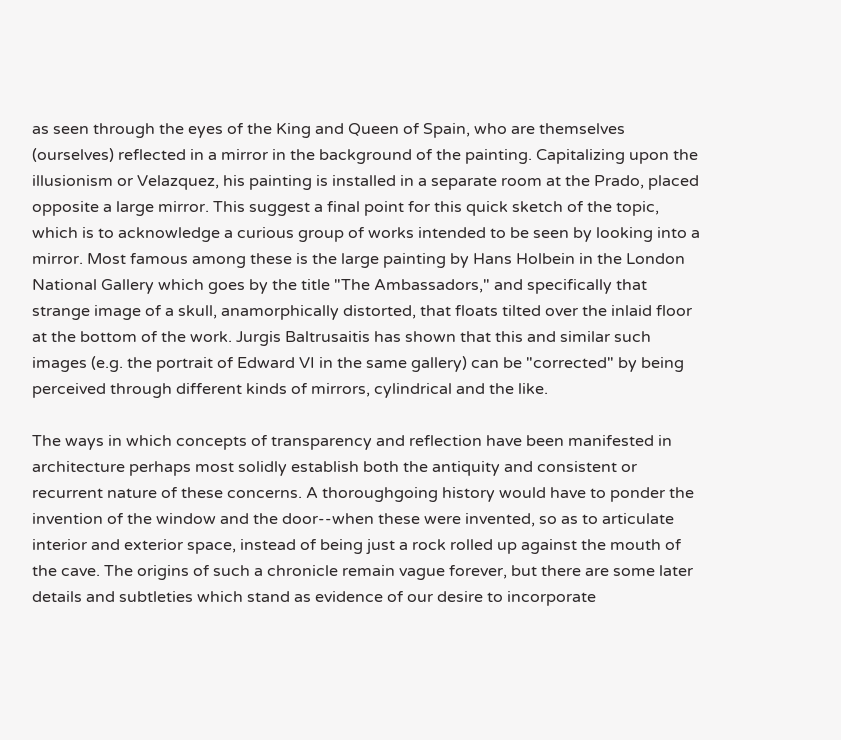as seen through the eyes of the King and Queen of Spain, who are themselves (ourselves) reflected in a mirror in the background of the painting. Capitalizing upon the illusionism or Velazquez, his painting is installed in a separate room at the Prado, placed opposite a large mirror. This suggest a final point for this quick sketch of the topic, which is to acknowledge a curious group of works intended to be seen by looking into a mirror. Most famous among these is the large painting by Hans Holbein in the London National Gallery which goes by the title "The Ambassadors," and specifically that strange image of a skull, anamorphically distorted, that floats tilted over the inlaid floor at the bottom of the work. Jurgis Baltrusaitis has shown that this and similar such images (e.g. the portrait of Edward VI in the same gallery) can be "corrected" by being perceived through different kinds of mirrors, cylindrical and the like.

The ways in which concepts of transparency and reflection have been manifested in architecture perhaps most solidly establish both the antiquity and consistent or recurrent nature of these concerns. A thoroughgoing history would have to ponder the invention of the window and the door--when these were invented, so as to articulate interior and exterior space, instead of being just a rock rolled up against the mouth of the cave. The origins of such a chronicle remain vague forever, but there are some later details and subtleties which stand as evidence of our desire to incorporate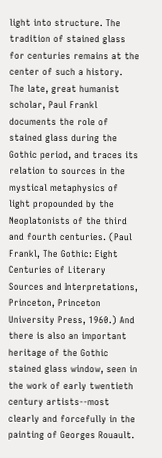light into structure. The tradition of stained glass for centuries remains at the center of such a history. The late, great humanist scholar, Paul Frankl documents the role of stained glass during the Gothic period, and traces its relation to sources in the mystical metaphysics of light propounded by the Neoplatonists of the third and fourth centuries. (Paul Frankl, The Gothic: Eight Centuries of Literary Sources and Interpretations, Princeton, Princeton University Press, 1960.) And there is also an important heritage of the Gothic stained glass window, seen in the work of early twentieth century artists--most clearly and forcefully in the painting of Georges Rouault.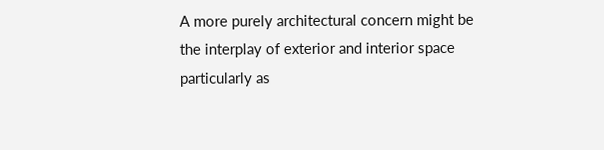A more purely architectural concern might be the interplay of exterior and interior space particularly as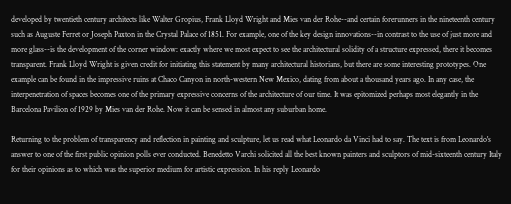developed by twentieth century architects like Walter Gropius, Frank Lloyd Wright and Mies van der Rohe--and certain forerunners in the nineteenth century such as Auguste Ferret or Joseph Paxton in the Crystal Palace of 1851. For example, one of the key design innovations--in contrast to the use of just more and more glass--is the development of the corner window: exactly where we most expect to see the architectural solidity of a structure expressed, there it becomes transparent. Frank Lloyd Wright is given credit for initiating this statement by many architectural historians, but there are some interesting prototypes. One example can be found in the impressive ruins at Chaco Canyon in north-western New Mexico, dating from about a thousand years ago. In any case, the interpenetration of spaces becomes one of the primary expressive concerns of the architecture of our time. It was epitomized perhaps most elegantly in the Barcelona Pavilion of 1929 by Mies van der Rohe. Now it can be sensed in almost any suburban home.

Returning to the problem of transparency and reflection in painting and sculpture, let us read what Leonardo da Vinci had to say. The text is from Leonardo's answer to one of the first public opinion polls ever conducted. Benedetto Varchi solicited all the best known painters and sculptors of mid-sixteenth century Italy for their opinions as to which was the superior medium for artistic expression. In his reply Leonardo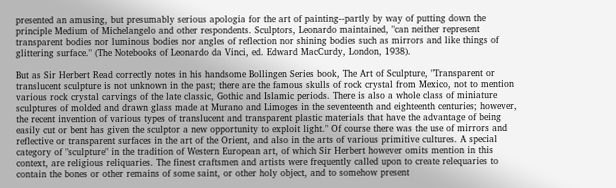presented an amusing, but presumably serious apologia for the art of painting--partly by way of putting down the principle Medium of Michelangelo and other respondents. Sculptors, Leonardo maintained, "can neither represent transparent bodies nor luminous bodies nor angles of reflection nor shining bodies such as mirrors and like things of glittering surface." (The Notebooks of Leonardo da Vinci, ed. Edward MacCurdy, London, 1938).

But as Sir Herbert Read correctly notes in his handsome Bollingen Series book, The Art of Sculpture, "Transparent or translucent sculpture is not unknown in the past; there are the famous skulls of rock crystal from Mexico, not to mention various rock crystal carvings of the late classic, Gothic and Islamic periods. There is also a whole class of miniature sculptures of molded and drawn glass made at Murano and Limoges in the seventeenth and eighteenth centuries; however, the recent invention of various types of translucent and transparent plastic materials that have the advantage of being easily cut or bent has given the sculptor a new opportunity to exploit light." Of course there was the use of mirrors and reflective or transparent surfaces in the art of the Orient, and also in the arts of various primitive cultures. A special category of "sculpture" in the tradition of Western European art, of which Sir Herbert however omits mention in this context, are religious reliquaries. The finest craftsmen and artists were frequently called upon to create relequaries to contain the bones or other remains of some saint, or other holy object, and to somehow present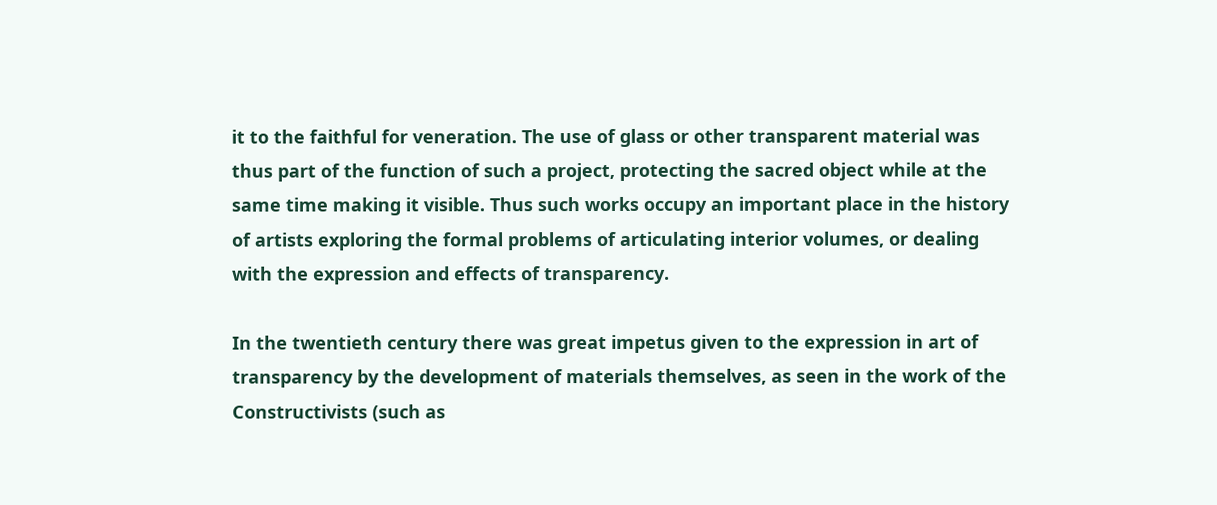it to the faithful for veneration. The use of glass or other transparent material was thus part of the function of such a project, protecting the sacred object while at the same time making it visible. Thus such works occupy an important place in the history of artists exploring the formal problems of articulating interior volumes, or dealing with the expression and effects of transparency.

In the twentieth century there was great impetus given to the expression in art of transparency by the development of materials themselves, as seen in the work of the Constructivists (such as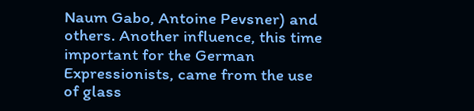Naum Gabo, Antoine Pevsner) and others. Another influence, this time important for the German Expressionists, came from the use of glass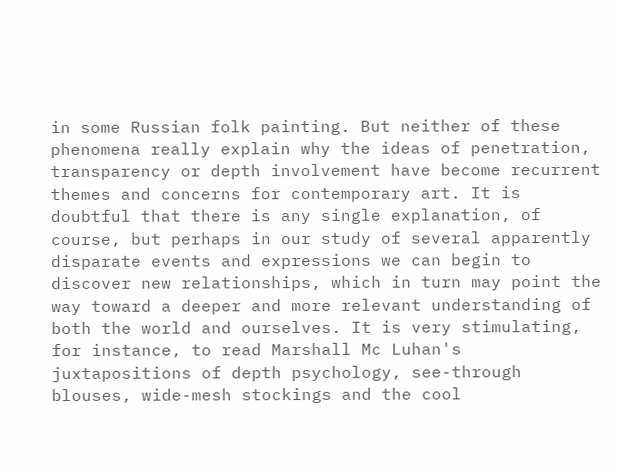in some Russian folk painting. But neither of these phenomena really explain why the ideas of penetration, transparency or depth involvement have become recurrent themes and concerns for contemporary art. It is doubtful that there is any single explanation, of course, but perhaps in our study of several apparently disparate events and expressions we can begin to discover new relationships, which in turn may point the way toward a deeper and more relevant understanding of both the world and ourselves. It is very stimulating, for instance, to read Marshall Mc Luhan's juxtapositions of depth psychology, see-through blouses, wide-mesh stockings and the cool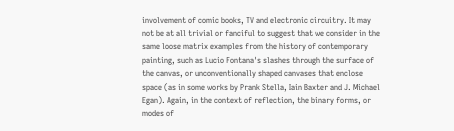involvement of comic books, TV and electronic circuitry. It may not be at all trivial or fanciful to suggest that we consider in the same loose matrix examples from the history of contemporary painting, such as Lucio Fontana's slashes through the surface of the canvas, or unconventionally shaped canvases that enclose space (as in some works by Prank Stella, Iain Baxter and J. Michael Egan). Again, in the context of reflection, the binary forms, or modes of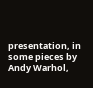presentation, in some pieces by Andy Warhol,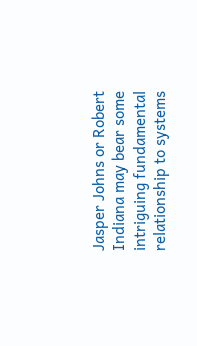Jasper Johns or Robert Indiana may bear some intriguing fundamental relationship to systems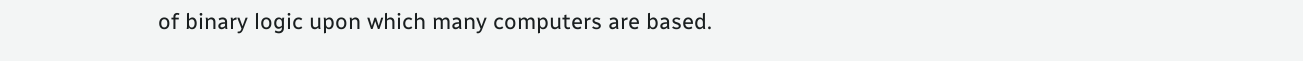of binary logic upon which many computers are based.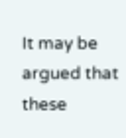It may be argued that these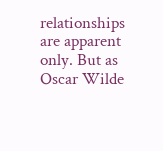relationships are apparent only. But as Oscar Wilde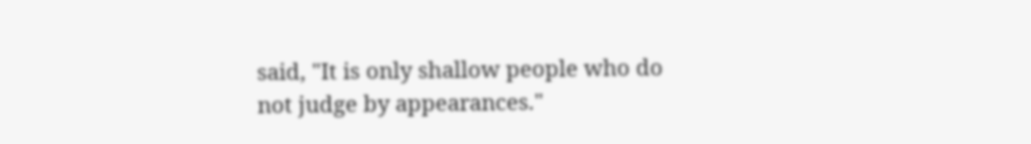said, "It is only shallow people who do not judge by appearances."